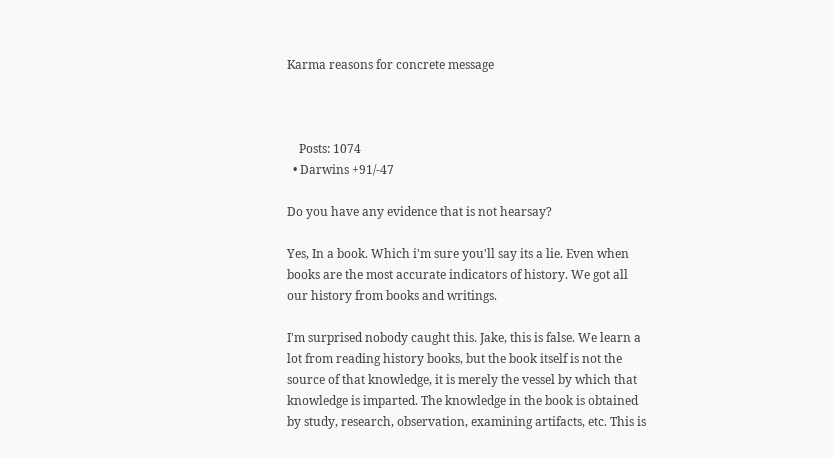Karma reasons for concrete message



    Posts: 1074
  • Darwins +91/-47

Do you have any evidence that is not hearsay?

Yes, In a book. Which i'm sure you'll say its a lie. Even when books are the most accurate indicators of history. We got all our history from books and writings.

I'm surprised nobody caught this. Jake, this is false. We learn a lot from reading history books, but the book itself is not the source of that knowledge, it is merely the vessel by which that knowledge is imparted. The knowledge in the book is obtained by study, research, observation, examining artifacts, etc. This is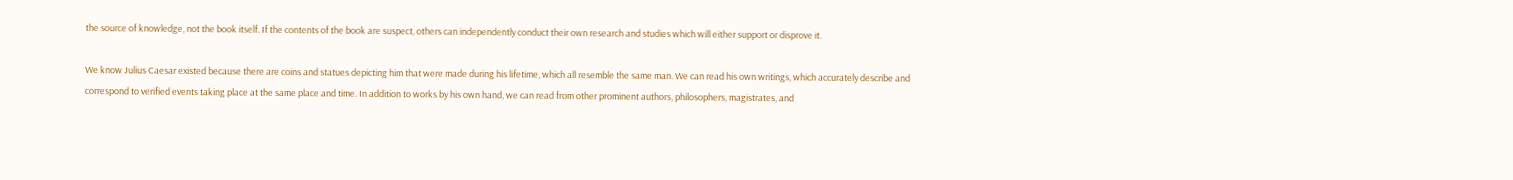the source of knowledge, not the book itself. If the contents of the book are suspect, others can independently conduct their own research and studies which will either support or disprove it.

We know Julius Caesar existed because there are coins and statues depicting him that were made during his lifetime, which all resemble the same man. We can read his own writings, which accurately describe and correspond to verified events taking place at the same place and time. In addition to works by his own hand, we can read from other prominent authors, philosophers, magistrates, and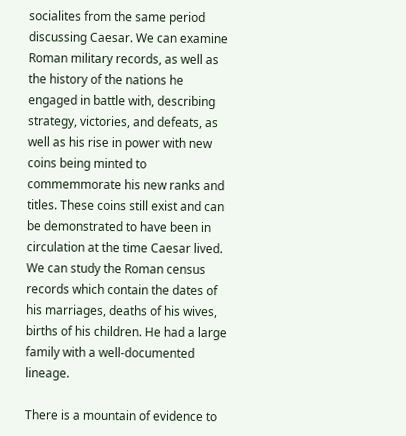socialites from the same period discussing Caesar. We can examine Roman military records, as well as the history of the nations he engaged in battle with, describing strategy, victories, and defeats, as well as his rise in power with new coins being minted to commemmorate his new ranks and titles. These coins still exist and can be demonstrated to have been in circulation at the time Caesar lived. We can study the Roman census records which contain the dates of his marriages, deaths of his wives, births of his children. He had a large family with a well-documented lineage.

There is a mountain of evidence to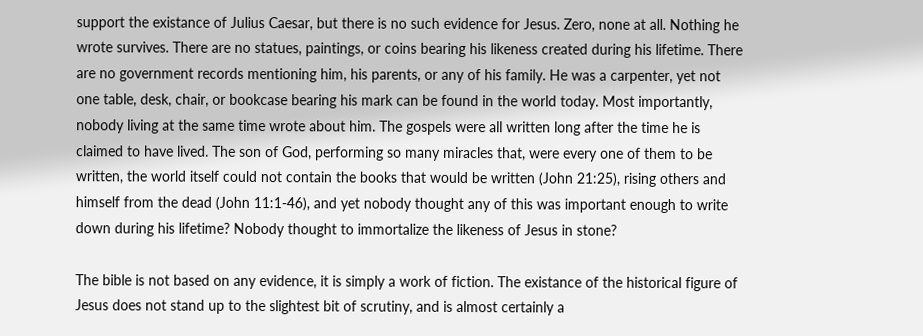support the existance of Julius Caesar, but there is no such evidence for Jesus. Zero, none at all. Nothing he wrote survives. There are no statues, paintings, or coins bearing his likeness created during his lifetime. There are no government records mentioning him, his parents, or any of his family. He was a carpenter, yet not one table, desk, chair, or bookcase bearing his mark can be found in the world today. Most importantly, nobody living at the same time wrote about him. The gospels were all written long after the time he is claimed to have lived. The son of God, performing so many miracles that, were every one of them to be written, the world itself could not contain the books that would be written (John 21:25), rising others and himself from the dead (John 11:1-46), and yet nobody thought any of this was important enough to write down during his lifetime? Nobody thought to immortalize the likeness of Jesus in stone?

The bible is not based on any evidence, it is simply a work of fiction. The existance of the historical figure of Jesus does not stand up to the slightest bit of scrutiny, and is almost certainly a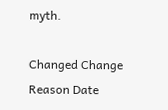myth.

Changed Change Reason Date